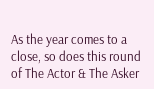As the year comes to a close, so does this round of The Actor & The Asker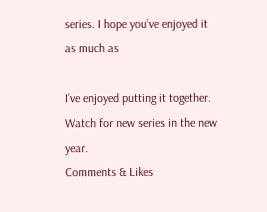series. I hope you’ve enjoyed it as much as

I’ve enjoyed putting it together. Watch for new series in the new year.
Comments & Likes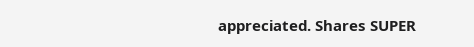appreciated. Shares SUPER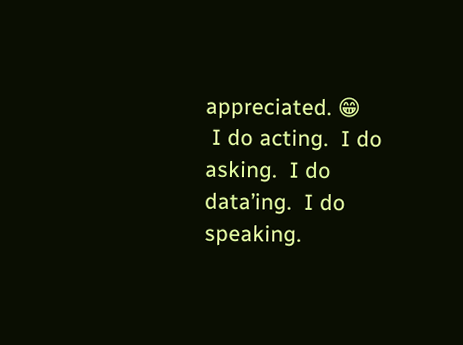appreciated. 😁
 I do acting.  I do asking.  I do data’ing.  I do speaking.